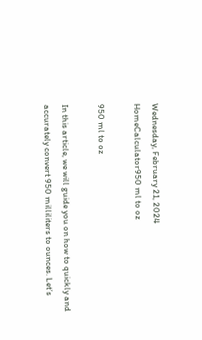Wednesday, February 21, 2024
HomeCalculator950 ml to oz

950 ml to oz

In this article, we will guide you on how to quickly and accurately convert 950 milliliters to ounces. Let’s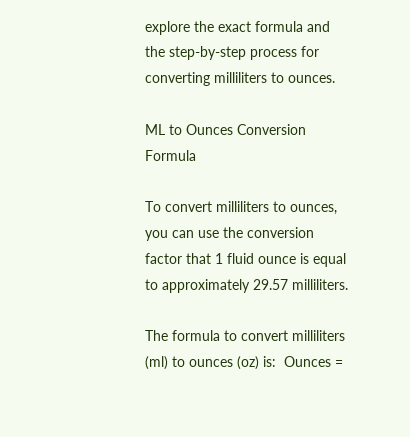explore the exact formula and the step-by-step process for converting milliliters to ounces.

ML to Ounces Conversion Formula

To convert milliliters to ounces, you can use the conversion factor that 1 fluid ounce is equal to approximately 29.57 milliliters.

The formula to convert milliliters (ml) to ounces (oz) is:  Ounces =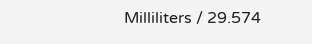Milliliters / 29.574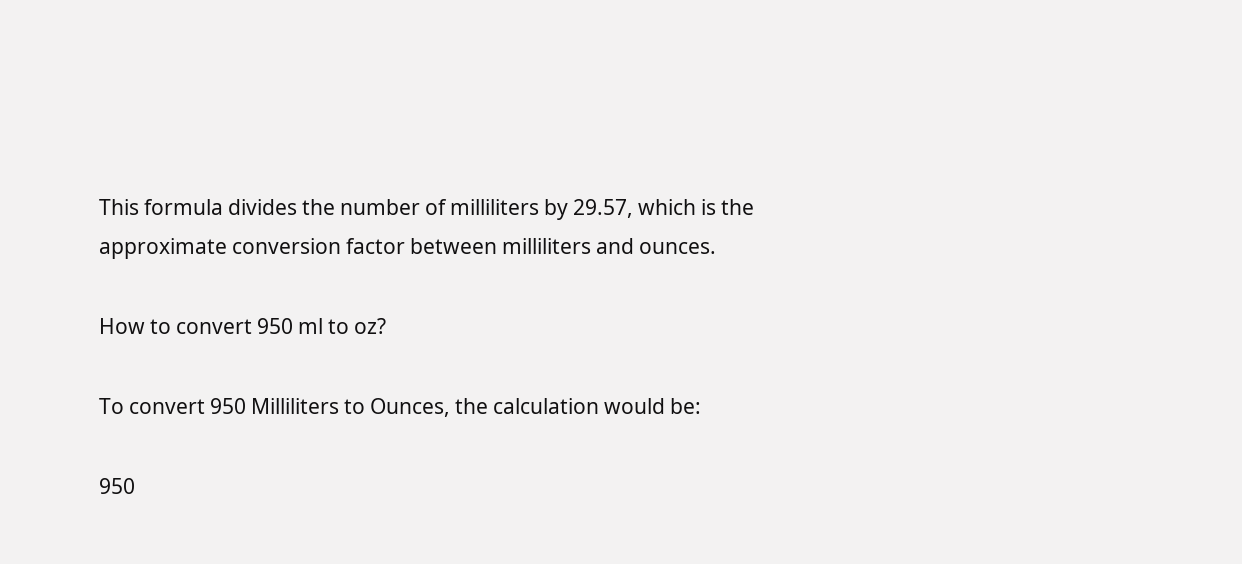This formula divides the number of milliliters by 29.57, which is the approximate conversion factor between milliliters and ounces.

How to convert 950 ml to oz?

To convert 950 Milliliters to Ounces, the calculation would be:

950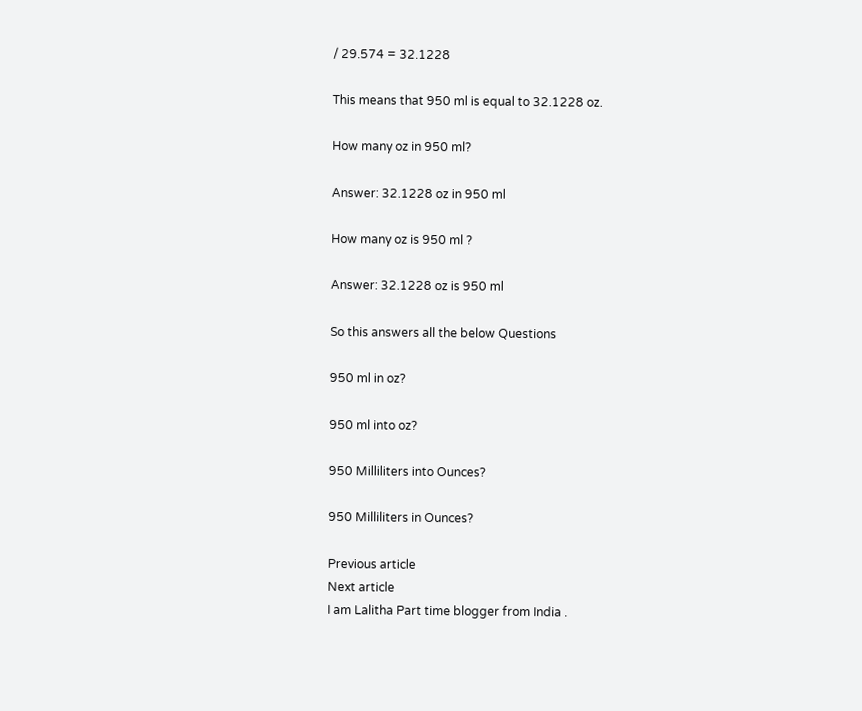/ 29.574 = 32.1228

This means that 950 ml is equal to 32.1228 oz.

How many oz in 950 ml?

Answer: 32.1228 oz in 950 ml

How many oz is 950 ml ?

Answer: 32.1228 oz is 950 ml

So this answers all the below Questions

950 ml in oz?

950 ml into oz?

950 Milliliters into Ounces?

950 Milliliters in Ounces?

Previous article
Next article
I am Lalitha Part time blogger from India .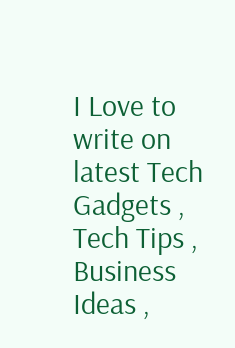I Love to write on latest Tech Gadgets , Tech Tips , Business Ideas ,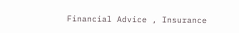Financial Advice , Insurance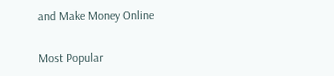and Make Money Online

Most Popular